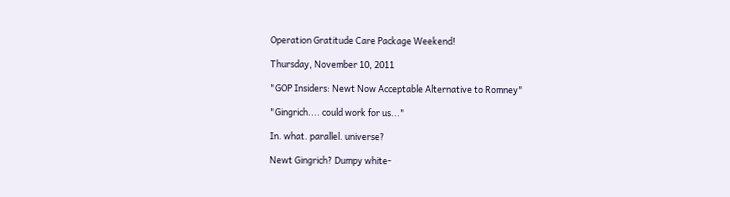Operation Gratitude Care Package Weekend!

Thursday, November 10, 2011

"GOP Insiders: Newt Now Acceptable Alternative to Romney"

"Gingrich.... could work for us..."

In. what. parallel. universe?

Newt Gingrich? Dumpy white-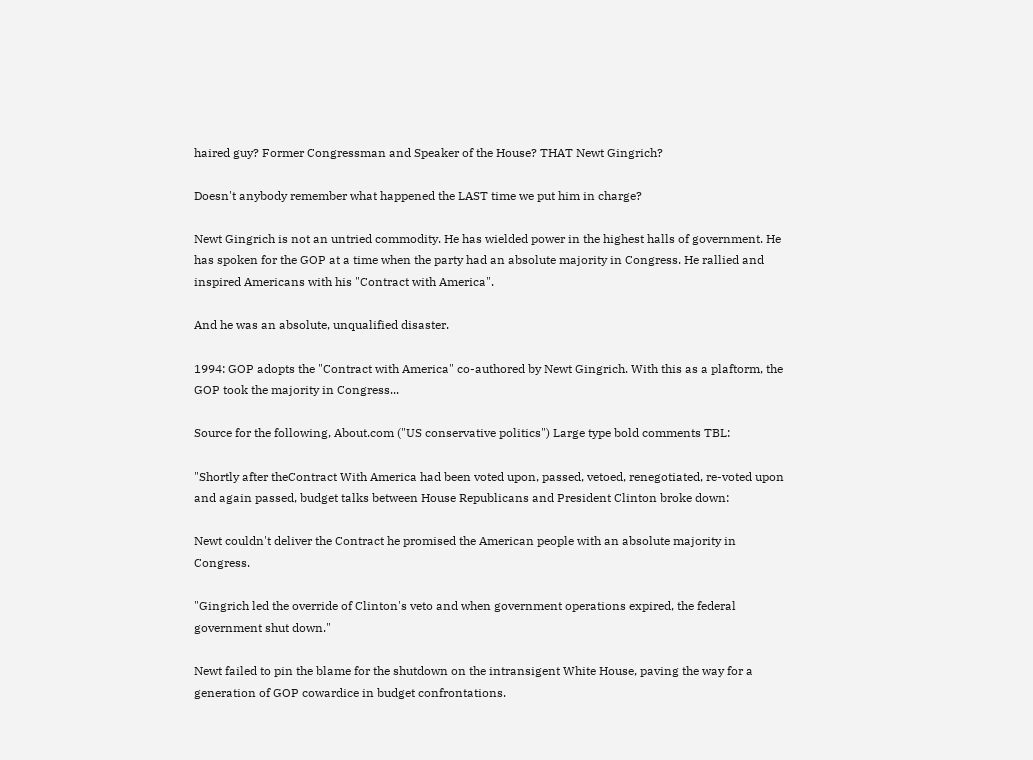haired guy? Former Congressman and Speaker of the House? THAT Newt Gingrich?

Doesn't anybody remember what happened the LAST time we put him in charge?

Newt Gingrich is not an untried commodity. He has wielded power in the highest halls of government. He has spoken for the GOP at a time when the party had an absolute majority in Congress. He rallied and inspired Americans with his "Contract with America".

And he was an absolute, unqualified disaster.

1994: GOP adopts the "Contract with America" co-authored by Newt Gingrich. With this as a plaftorm, the GOP took the majority in Congress...

Source for the following, About.com ("US conservative politics") Large type bold comments TBL:

"Shortly after theContract With America had been voted upon, passed, vetoed, renegotiated, re-voted upon and again passed, budget talks between House Republicans and President Clinton broke down:

Newt couldn't deliver the Contract he promised the American people with an absolute majority in Congress.

"Gingrich led the override of Clinton's veto and when government operations expired, the federal government shut down."

Newt failed to pin the blame for the shutdown on the intransigent White House, paving the way for a generation of GOP cowardice in budget confrontations.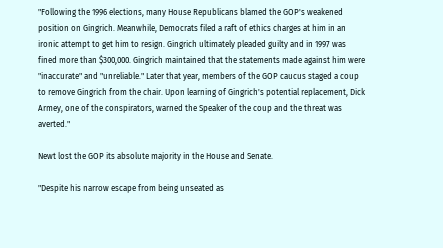"Following the 1996 elections, many House Republicans blamed the GOP's weakened position on Gingrich. Meanwhile, Democrats filed a raft of ethics charges at him in an ironic attempt to get him to resign. Gingrich ultimately pleaded guilty and in 1997 was fined more than $300,000. Gingrich maintained that the statements made against him were "inaccurate" and "unreliable." Later that year, members of the GOP caucus staged a coup to remove Gingrich from the chair. Upon learning of Gingrich's potential replacement, Dick Armey, one of the conspirators, warned the Speaker of the coup and the threat was averted."

Newt lost the GOP its absolute majority in the House and Senate.

"Despite his narrow escape from being unseated as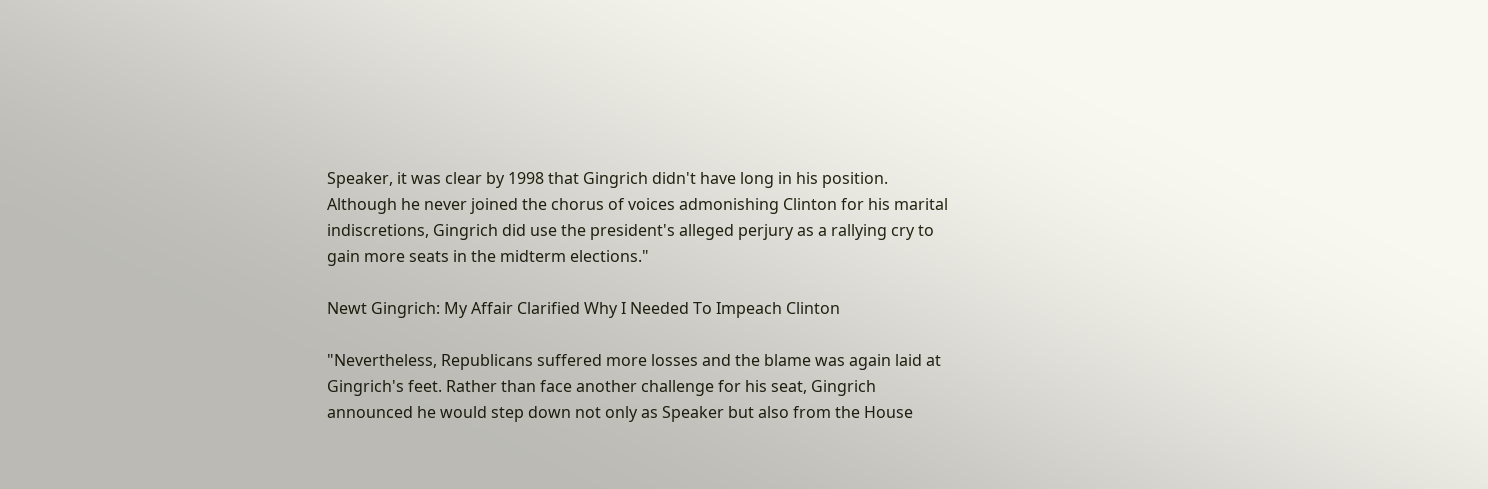Speaker, it was clear by 1998 that Gingrich didn't have long in his position. Although he never joined the chorus of voices admonishing Clinton for his marital indiscretions, Gingrich did use the president's alleged perjury as a rallying cry to gain more seats in the midterm elections."

Newt Gingrich: My Affair Clarified Why I Needed To Impeach Clinton

"Nevertheless, Republicans suffered more losses and the blame was again laid at Gingrich's feet. Rather than face another challenge for his seat, Gingrich announced he would step down not only as Speaker but also from the House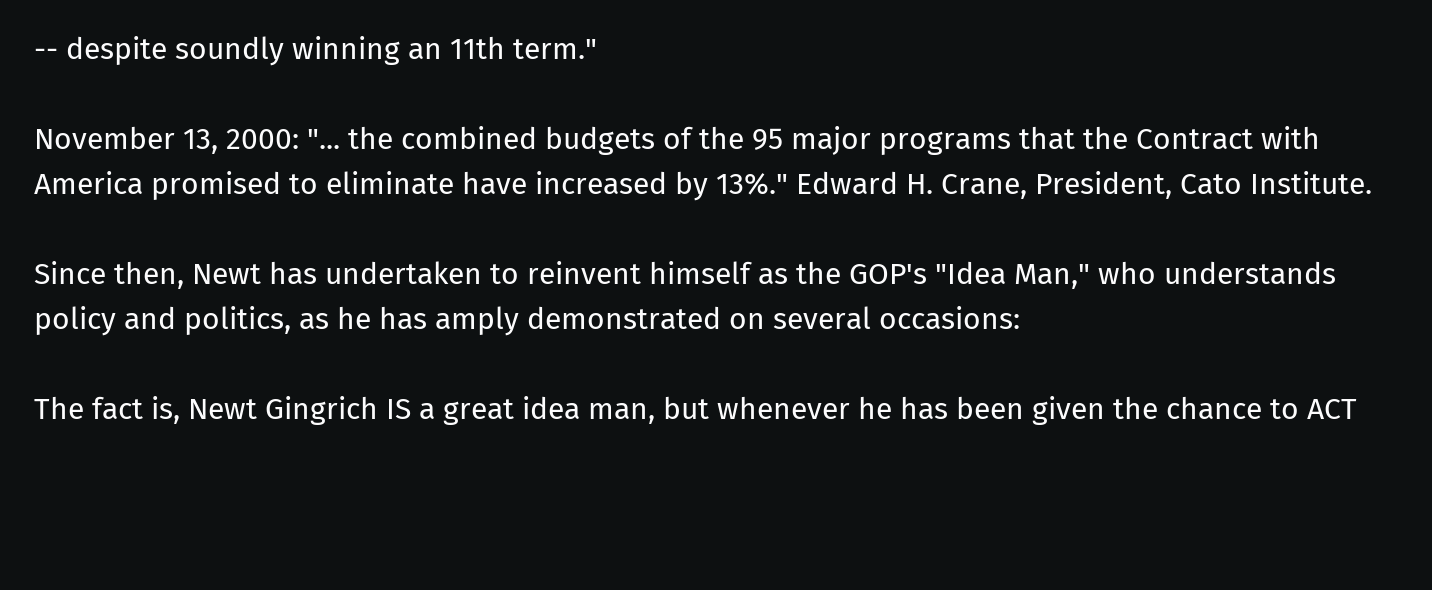-- despite soundly winning an 11th term."

November 13, 2000: "... the combined budgets of the 95 major programs that the Contract with America promised to eliminate have increased by 13%." Edward H. Crane, President, Cato Institute.

Since then, Newt has undertaken to reinvent himself as the GOP's "Idea Man," who understands policy and politics, as he has amply demonstrated on several occasions:

The fact is, Newt Gingrich IS a great idea man, but whenever he has been given the chance to ACT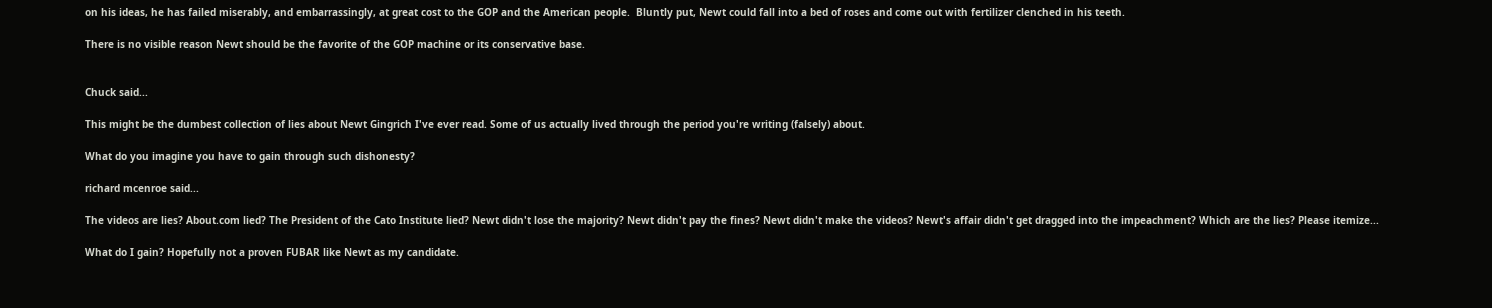on his ideas, he has failed miserably, and embarrassingly, at great cost to the GOP and the American people.  Bluntly put, Newt could fall into a bed of roses and come out with fertilizer clenched in his teeth.

There is no visible reason Newt should be the favorite of the GOP machine or its conservative base.


Chuck said...

This might be the dumbest collection of lies about Newt Gingrich I've ever read. Some of us actually lived through the period you're writing (falsely) about.

What do you imagine you have to gain through such dishonesty?

richard mcenroe said...

The videos are lies? About.com lied? The President of the Cato Institute lied? Newt didn't lose the majority? Newt didn't pay the fines? Newt didn't make the videos? Newt's affair didn't get dragged into the impeachment? Which are the lies? Please itemize...

What do I gain? Hopefully not a proven FUBAR like Newt as my candidate.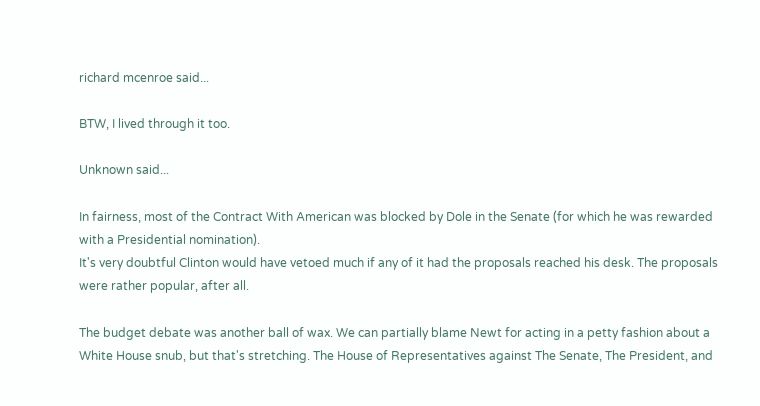richard mcenroe said...

BTW, I lived through it too.

Unknown said...

In fairness, most of the Contract With American was blocked by Dole in the Senate (for which he was rewarded with a Presidential nomination).
It's very doubtful Clinton would have vetoed much if any of it had the proposals reached his desk. The proposals were rather popular, after all.

The budget debate was another ball of wax. We can partially blame Newt for acting in a petty fashion about a White House snub, but that's stretching. The House of Representatives against The Senate, The President, and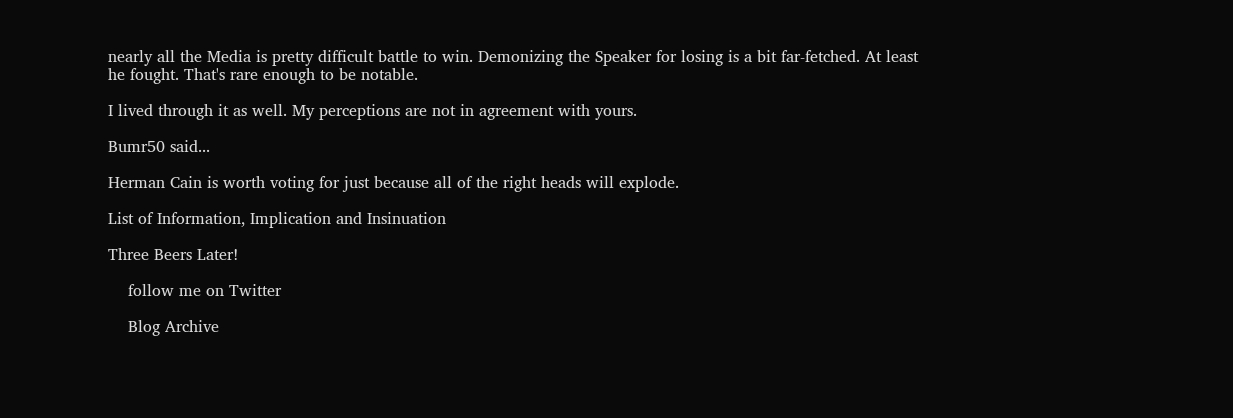nearly all the Media is pretty difficult battle to win. Demonizing the Speaker for losing is a bit far-fetched. At least he fought. That's rare enough to be notable.

I lived through it as well. My perceptions are not in agreement with yours.

Bumr50 said...

Herman Cain is worth voting for just because all of the right heads will explode.

List of Information, Implication and Insinuation

Three Beers Later!

    follow me on Twitter

    Blog Archive